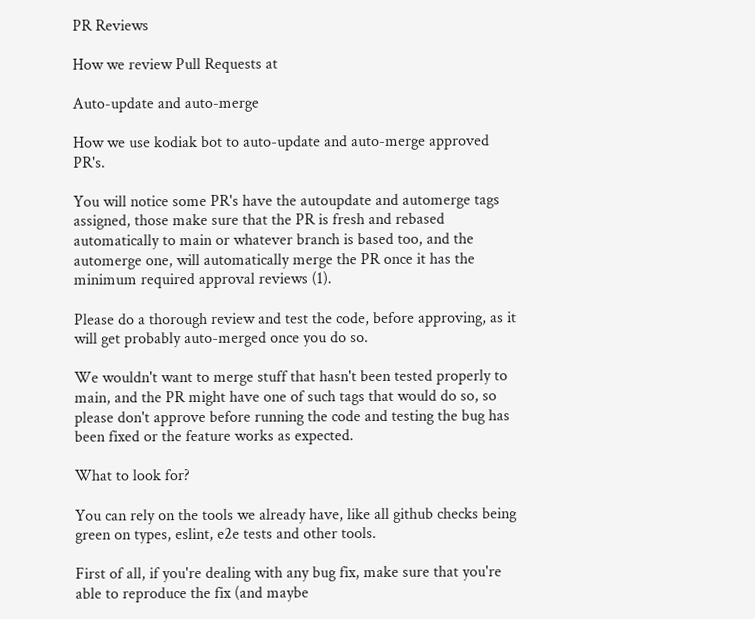PR Reviews

How we review Pull Requests at

Auto-update and auto-merge

How we use kodiak bot to auto-update and auto-merge approved PR's.

You will notice some PR's have the autoupdate and automerge tags assigned, those make sure that the PR is fresh and rebased automatically to main or whatever branch is based too, and the automerge one, will automatically merge the PR once it has the minimum required approval reviews (1).

Please do a thorough review and test the code, before approving, as it will get probably auto-merged once you do so.

We wouldn't want to merge stuff that hasn't been tested properly to main, and the PR might have one of such tags that would do so, so please don't approve before running the code and testing the bug has been fixed or the feature works as expected.

What to look for?

You can rely on the tools we already have, like all github checks being green on types, eslint, e2e tests and other tools.

First of all, if you're dealing with any bug fix, make sure that you're able to reproduce the fix (and maybe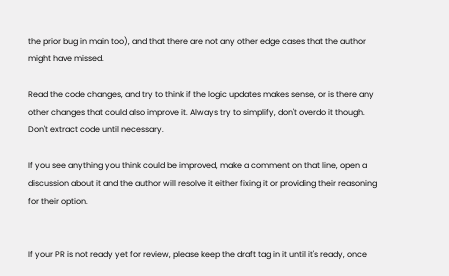the prior bug in main too), and that there are not any other edge cases that the author might have missed.

Read the code changes, and try to think if the logic updates makes sense, or is there any other changes that could also improve it. Always try to simplify, don't overdo it though. Don't extract code until necessary.

If you see anything you think could be improved, make a comment on that line, open a discussion about it and the author will resolve it either fixing it or providing their reasoning for their option.


If your PR is not ready yet for review, please keep the draft tag in it until it's ready, once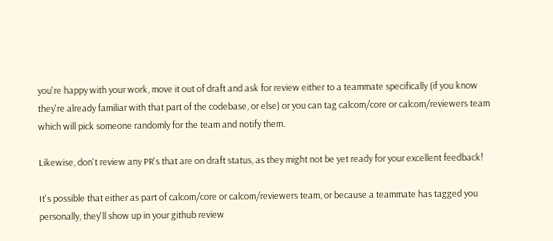you're happy with your work, move it out of draft and ask for review either to a teammate specifically (if you know they're already familiar with that part of the codebase, or else) or you can tag calcom/core or calcom/reviewers team which will pick someone randomly for the team and notify them.

Likewise, don't review any PR's that are on draft status, as they might not be yet ready for your excellent feedback!

It's possible that either as part of calcom/core or calcom/reviewers team, or because a teammate has tagged you personally, they'll show up in your github review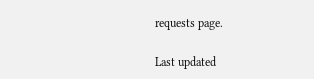requests page.

Last updated